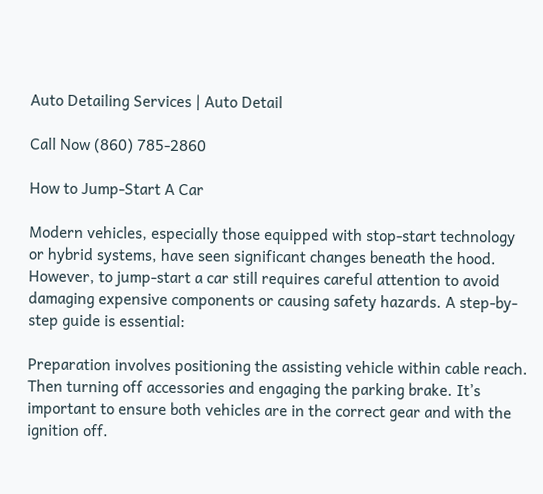Auto Detailing Services | Auto Detail

Call Now (860) 785-2860

How to Jump-Start A Car

Modern vehicles, especially those equipped with stop-start technology or hybrid systems, have seen significant changes beneath the hood. However, to jump-start a car still requires careful attention to avoid damaging expensive components or causing safety hazards. A step-by-step guide is essential:

Preparation involves positioning the assisting vehicle within cable reach. Then turning off accessories and engaging the parking brake. It’s important to ensure both vehicles are in the correct gear and with the ignition off.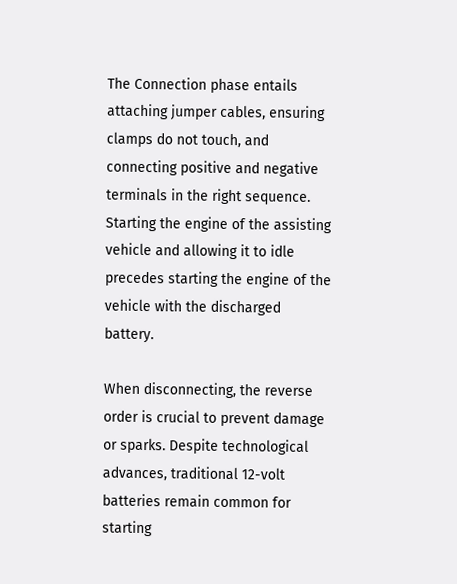The Connection phase entails attaching jumper cables, ensuring clamps do not touch, and connecting positive and negative terminals in the right sequence. Starting the engine of the assisting vehicle and allowing it to idle precedes starting the engine of the vehicle with the discharged battery.

When disconnecting, the reverse order is crucial to prevent damage or sparks. Despite technological advances, traditional 12-volt batteries remain common for starting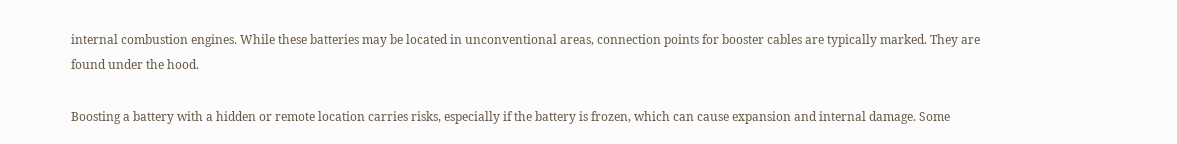internal combustion engines. While these batteries may be located in unconventional areas, connection points for booster cables are typically marked. They are found under the hood.

Boosting a battery with a hidden or remote location carries risks, especially if the battery is frozen, which can cause expansion and internal damage. Some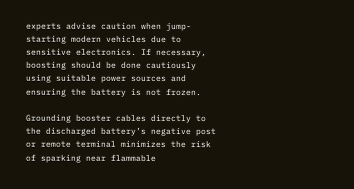experts advise caution when jump-starting modern vehicles due to sensitive electronics. If necessary, boosting should be done cautiously using suitable power sources and ensuring the battery is not frozen.

Grounding booster cables directly to the discharged battery’s negative post or remote terminal minimizes the risk of sparking near flammable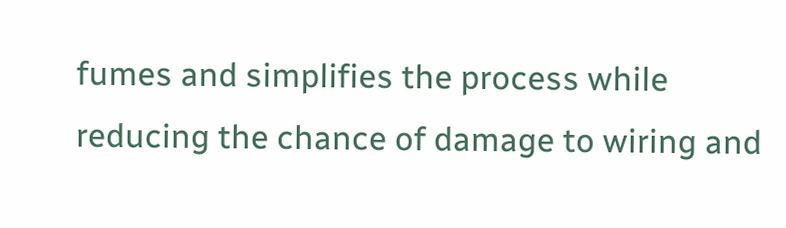fumes and simplifies the process while reducing the chance of damage to wiring and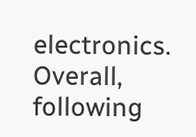electronics. Overall, following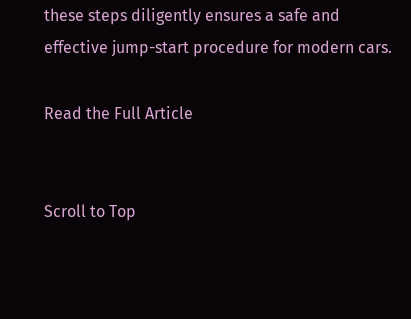these steps diligently ensures a safe and effective jump-start procedure for modern cars.

Read the Full Article


Scroll to Top